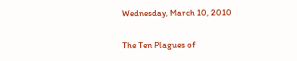Wednesday, March 10, 2010

The Ten Plagues of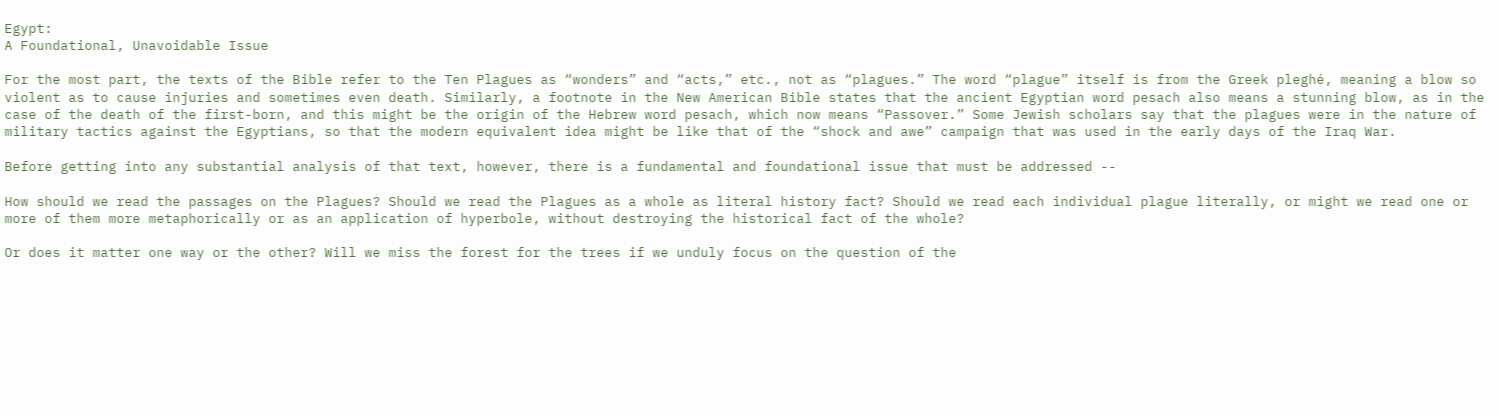Egypt:
A Foundational, Unavoidable Issue

For the most part, the texts of the Bible refer to the Ten Plagues as “wonders” and “acts,” etc., not as “plagues.” The word “plague” itself is from the Greek pleghé, meaning a blow so violent as to cause injuries and sometimes even death. Similarly, a footnote in the New American Bible states that the ancient Egyptian word pesach also means a stunning blow, as in the case of the death of the first-born, and this might be the origin of the Hebrew word pesach, which now means “Passover.” Some Jewish scholars say that the plagues were in the nature of military tactics against the Egyptians, so that the modern equivalent idea might be like that of the “shock and awe” campaign that was used in the early days of the Iraq War.

Before getting into any substantial analysis of that text, however, there is a fundamental and foundational issue that must be addressed --

How should we read the passages on the Plagues? Should we read the Plagues as a whole as literal history fact? Should we read each individual plague literally, or might we read one or more of them more metaphorically or as an application of hyperbole, without destroying the historical fact of the whole?

Or does it matter one way or the other? Will we miss the forest for the trees if we unduly focus on the question of the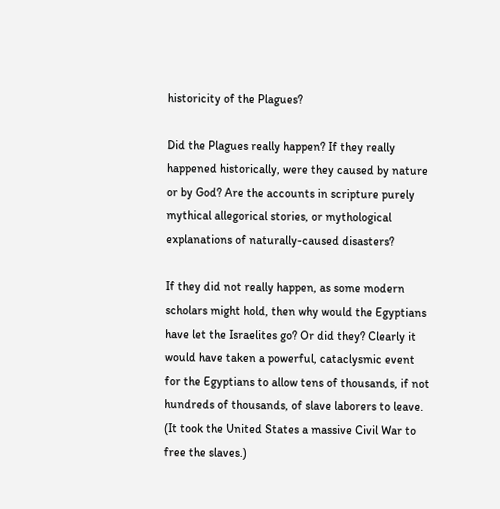historicity of the Plagues?

Did the Plagues really happen? If they really happened historically, were they caused by nature or by God? Are the accounts in scripture purely mythical allegorical stories, or mythological explanations of naturally-caused disasters?

If they did not really happen, as some modern scholars might hold, then why would the Egyptians have let the Israelites go? Or did they? Clearly it would have taken a powerful, cataclysmic event for the Egyptians to allow tens of thousands, if not hundreds of thousands, of slave laborers to leave. (It took the United States a massive Civil War to free the slaves.)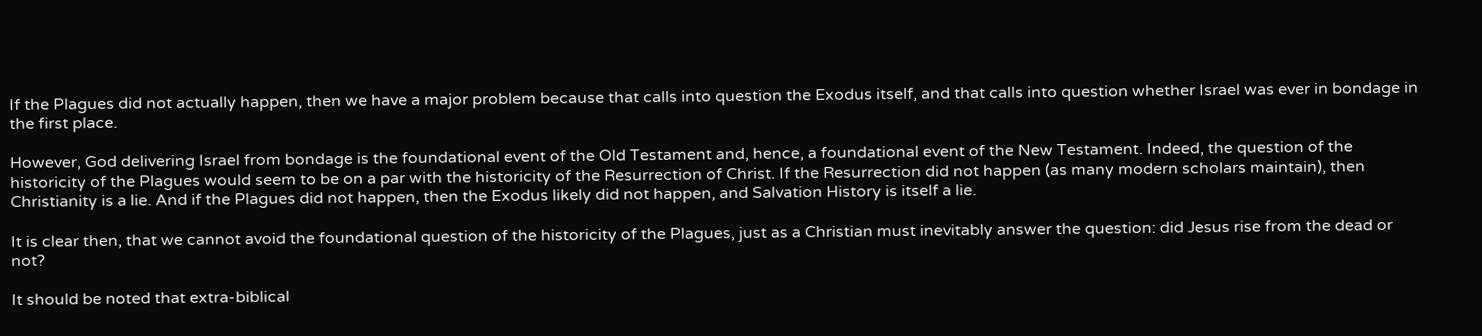If the Plagues did not actually happen, then we have a major problem because that calls into question the Exodus itself, and that calls into question whether Israel was ever in bondage in the first place.

However, God delivering Israel from bondage is the foundational event of the Old Testament and, hence, a foundational event of the New Testament. Indeed, the question of the historicity of the Plagues would seem to be on a par with the historicity of the Resurrection of Christ. If the Resurrection did not happen (as many modern scholars maintain), then Christianity is a lie. And if the Plagues did not happen, then the Exodus likely did not happen, and Salvation History is itself a lie.

It is clear then, that we cannot avoid the foundational question of the historicity of the Plagues, just as a Christian must inevitably answer the question: did Jesus rise from the dead or not?

It should be noted that extra-biblical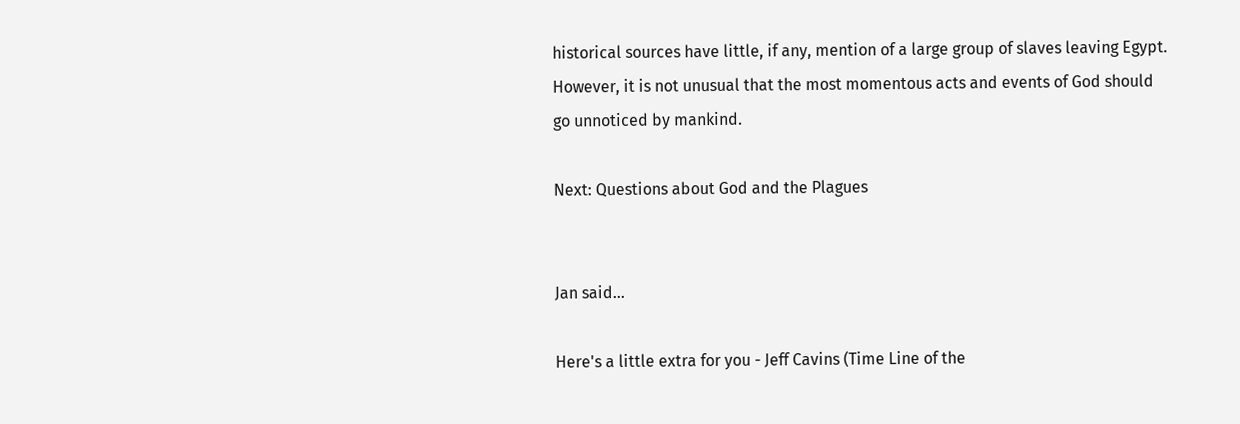historical sources have little, if any, mention of a large group of slaves leaving Egypt. However, it is not unusual that the most momentous acts and events of God should go unnoticed by mankind.

Next: Questions about God and the Plagues


Jan said...

Here's a little extra for you - Jeff Cavins (Time Line of the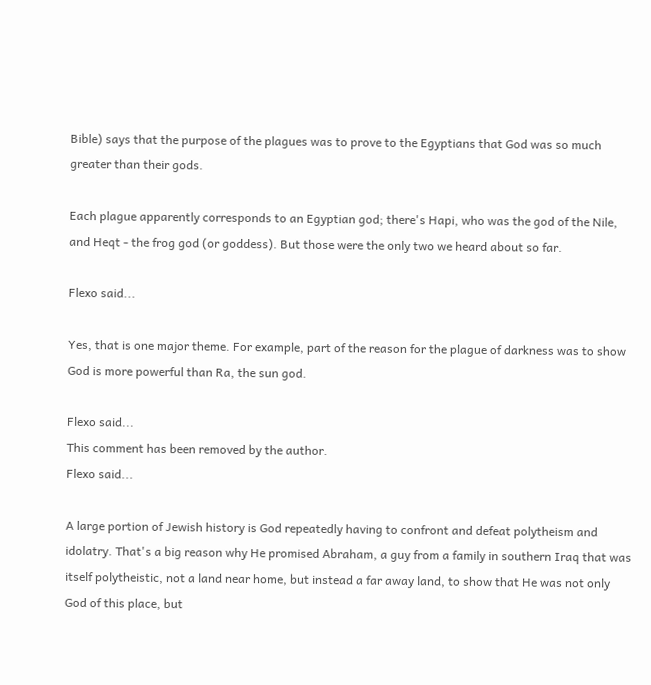Bible) says that the purpose of the plagues was to prove to the Egyptians that God was so much greater than their gods.

Each plague apparently corresponds to an Egyptian god; there's Hapi, who was the god of the Nile, and Heqt - the frog god (or goddess). But those were the only two we heard about so far.

Flexo said...

Yes, that is one major theme. For example, part of the reason for the plague of darkness was to show God is more powerful than Ra, the sun god.

Flexo said...
This comment has been removed by the author.
Flexo said...

A large portion of Jewish history is God repeatedly having to confront and defeat polytheism and idolatry. That's a big reason why He promised Abraham, a guy from a family in southern Iraq that was itself polytheistic, not a land near home, but instead a far away land, to show that He was not only God of this place, but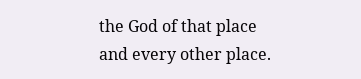the God of that place and every other place.